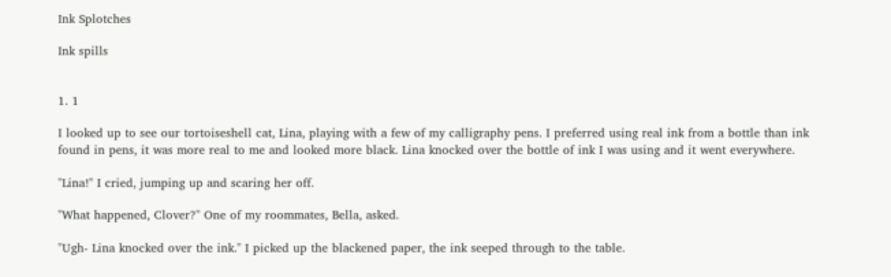Ink Splotches

Ink spills


1. 1

I looked up to see our tortoiseshell cat, Lina, playing with a few of my calligraphy pens. I preferred using real ink from a bottle than ink found in pens, it was more real to me and looked more black. Lina knocked over the bottle of ink I was using and it went everywhere.

"Lina!" I cried, jumping up and scaring her off.

"What happened, Clover?" One of my roommates, Bella, asked.

"Ugh- Lina knocked over the ink." I picked up the blackened paper, the ink seeped through to the table.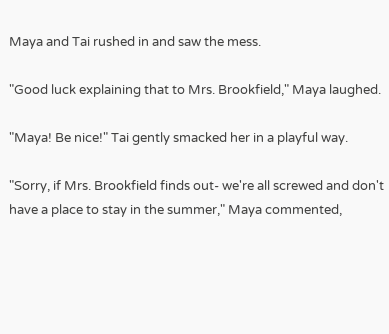Maya and Tai rushed in and saw the mess.

"Good luck explaining that to Mrs. Brookfield," Maya laughed.

"Maya! Be nice!" Tai gently smacked her in a playful way.

"Sorry, if Mrs. Brookfield finds out- we're all screwed and don't have a place to stay in the summer," Maya commented,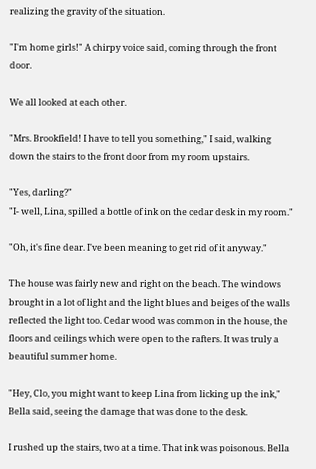realizing the gravity of the situation.

"I'm home girls!" A chirpy voice said, coming through the front door.

We all looked at each other.

"Mrs. Brookfield! I have to tell you something," I said, walking down the stairs to the front door from my room upstairs.

"Yes, darling?"
"I- well, Lina, spilled a bottle of ink on the cedar desk in my room."

"Oh, it's fine dear. I've been meaning to get rid of it anyway."

The house was fairly new and right on the beach. The windows brought in a lot of light and the light blues and beiges of the walls reflected the light too. Cedar wood was common in the house, the floors and ceilings which were open to the rafters. It was truly a beautiful summer home.

"Hey, Clo, you might want to keep Lina from licking up the ink," Bella said, seeing the damage that was done to the desk.

I rushed up the stairs, two at a time. That ink was poisonous. Bella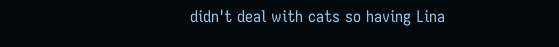didn't deal with cats so having Lina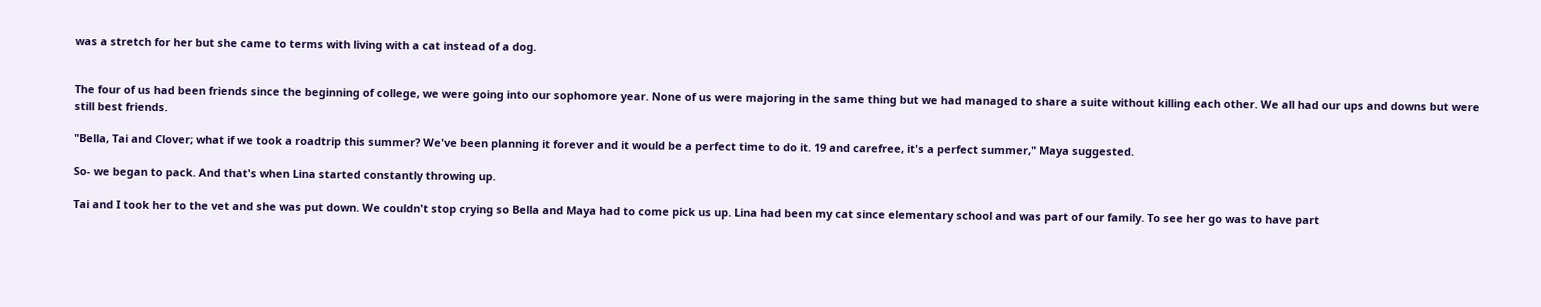was a stretch for her but she came to terms with living with a cat instead of a dog.


The four of us had been friends since the beginning of college, we were going into our sophomore year. None of us were majoring in the same thing but we had managed to share a suite without killing each other. We all had our ups and downs but were still best friends.

"Bella, Tai and Clover; what if we took a roadtrip this summer? We've been planning it forever and it would be a perfect time to do it. 19 and carefree, it's a perfect summer," Maya suggested.

So- we began to pack. And that's when Lina started constantly throwing up.

Tai and I took her to the vet and she was put down. We couldn't stop crying so Bella and Maya had to come pick us up. Lina had been my cat since elementary school and was part of our family. To see her go was to have part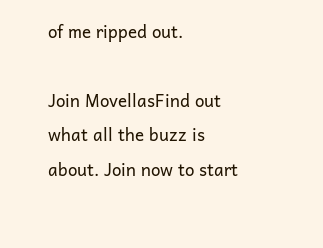of me ripped out.

Join MovellasFind out what all the buzz is about. Join now to start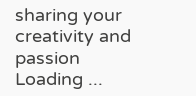sharing your creativity and passion
Loading ...